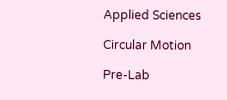Applied Sciences

Circular Motion

Pre-Lab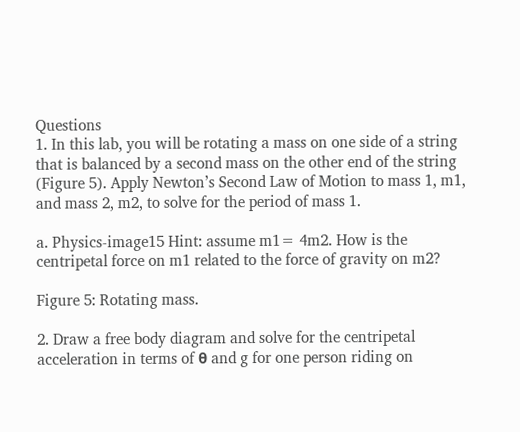Questions
1. In this lab, you will be rotating a mass on one side of a string that is balanced by a second mass on the other end of the string (Figure 5). Apply Newton’s Second Law of Motion to mass 1, m1, and mass 2, m2, to solve for the period of mass 1.

a. Physics-image15 Hint: assume m1= 4m2. How is the centripetal force on m1 related to the force of gravity on m2?

Figure 5: Rotating mass.

2. Draw a free body diagram and solve for the centripetal acceleration in terms of θ and g for one person riding on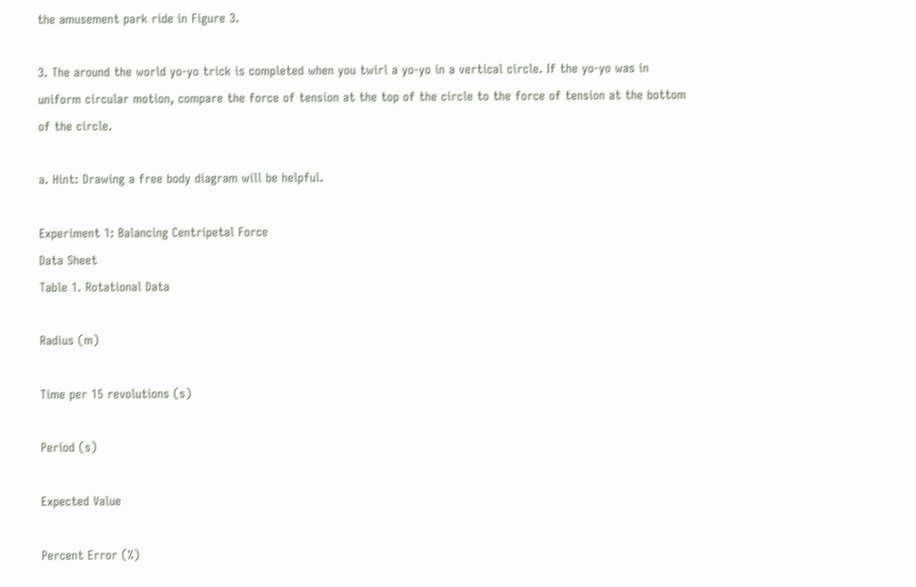the amusement park ride in Figure 3.

3. The around the world yo-yo trick is completed when you twirl a yo-yo in a vertical circle. If the yo-yo was in uniform circular motion, compare the force of tension at the top of the circle to the force of tension at the bottom of the circle.

a. Hint: Drawing a free body diagram will be helpful.

Experiment 1: Balancing Centripetal Force
Data Sheet
Table 1. Rotational Data

Radius (m)

Time per 15 revolutions (s)

Period (s)

Expected Value

Percent Error (%)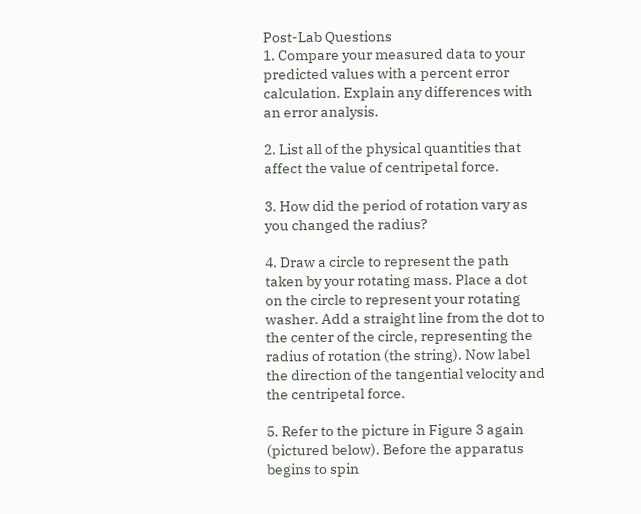Post-Lab Questions
1. Compare your measured data to your predicted values with a percent error calculation. Explain any differences with an error analysis.

2. List all of the physical quantities that affect the value of centripetal force.

3. How did the period of rotation vary as you changed the radius?

4. Draw a circle to represent the path taken by your rotating mass. Place a dot on the circle to represent your rotating washer. Add a straight line from the dot to the center of the circle, representing the radius of rotation (the string). Now label the direction of the tangential velocity and the centripetal force.

5. Refer to the picture in Figure 3 again (pictured below). Before the apparatus begins to spin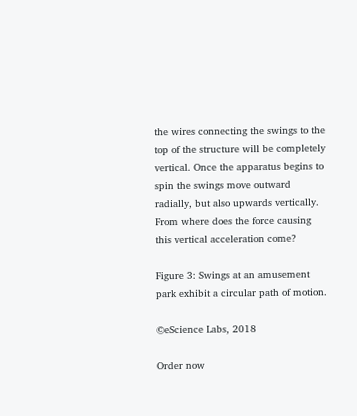the wires connecting the swings to the top of the structure will be completely vertical. Once the apparatus begins to spin the swings move outward radially, but also upwards vertically. From where does the force causing this vertical acceleration come?

Figure 3: Swings at an amusement park exhibit a circular path of motion.

©eScience Labs, 2018

Order now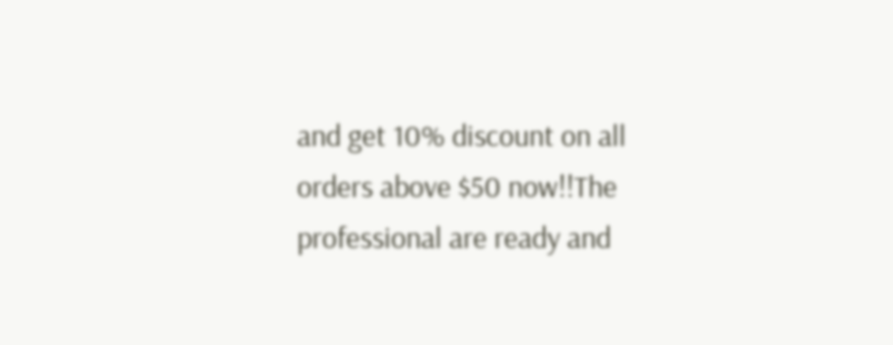and get 10% discount on all orders above $50 now!!The professional are ready and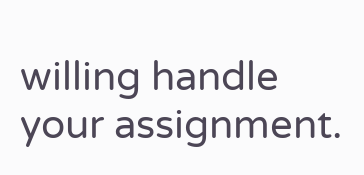willing handle your assignment.